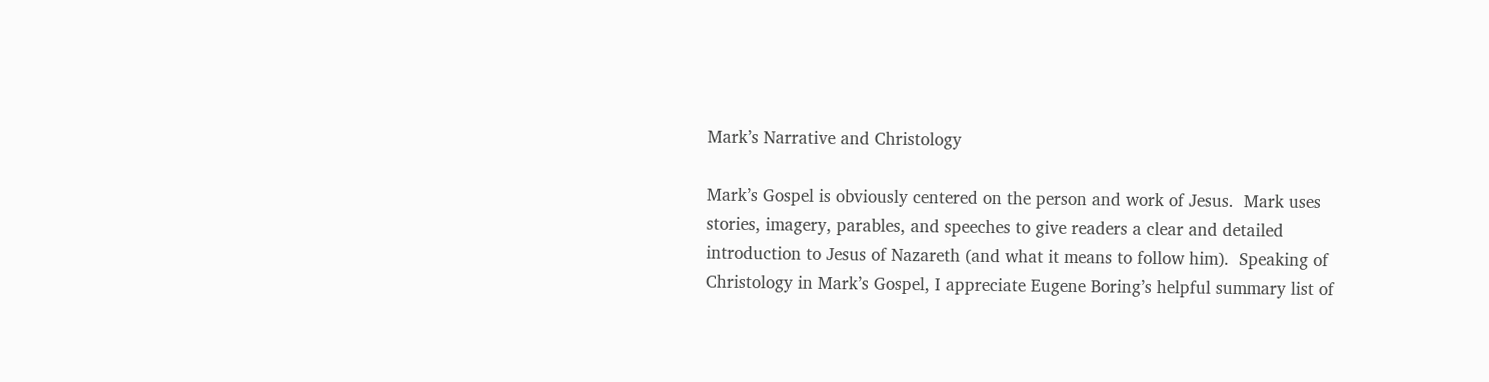Mark’s Narrative and Christology

Mark’s Gospel is obviously centered on the person and work of Jesus.  Mark uses stories, imagery, parables, and speeches to give readers a clear and detailed introduction to Jesus of Nazareth (and what it means to follow him).  Speaking of Christology in Mark’s Gospel, I appreciate Eugene Boring’s helpful summary list of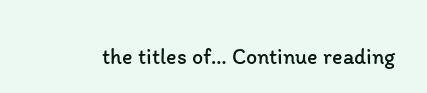the titles of… Continue reading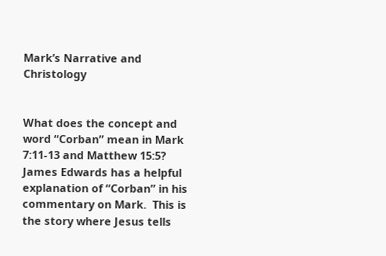Mark’s Narrative and Christology


What does the concept and word “Corban” mean in Mark 7:11-13 and Matthew 15:5? James Edwards has a helpful explanation of “Corban” in his commentary on Mark.  This is the story where Jesus tells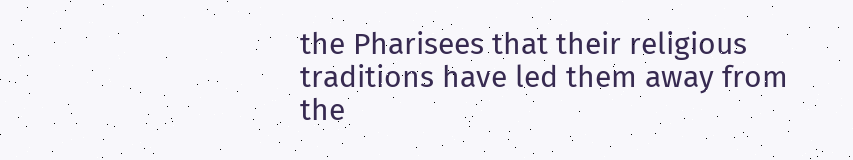the Pharisees that their religious traditions have led them away from the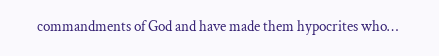commandments of God and have made them hypocrites who…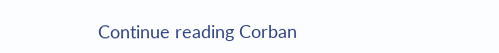Continue reading Corban